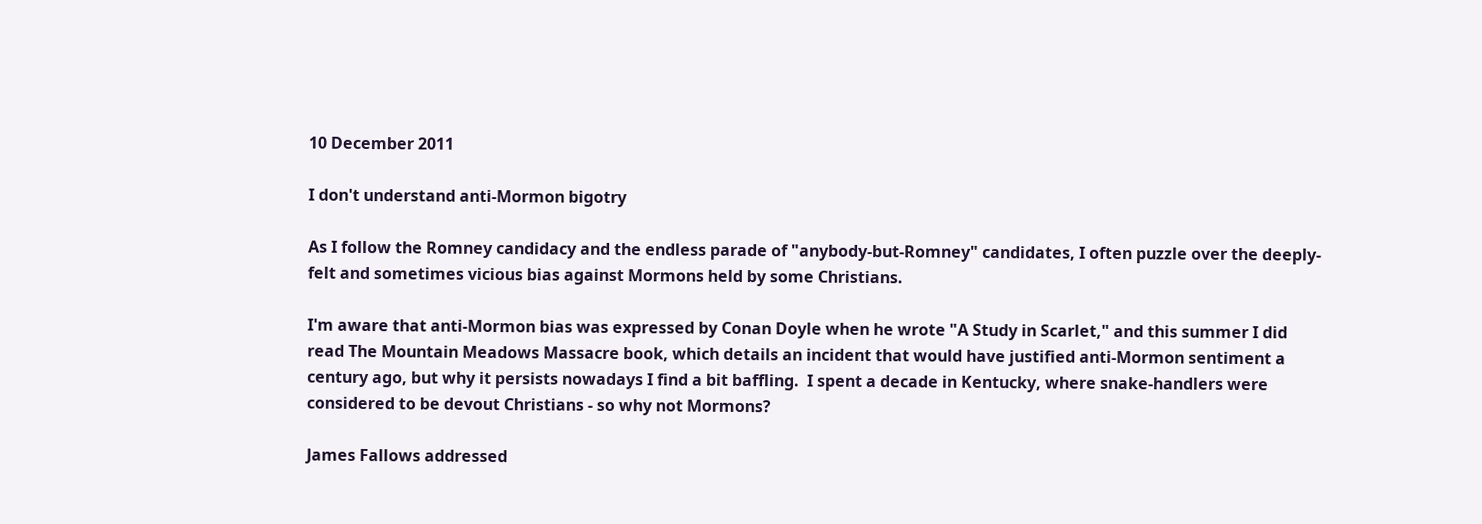10 December 2011

I don't understand anti-Mormon bigotry

As I follow the Romney candidacy and the endless parade of "anybody-but-Romney" candidates, I often puzzle over the deeply-felt and sometimes vicious bias against Mormons held by some Christians.

I'm aware that anti-Mormon bias was expressed by Conan Doyle when he wrote "A Study in Scarlet," and this summer I did read The Mountain Meadows Massacre book, which details an incident that would have justified anti-Mormon sentiment a century ago, but why it persists nowadays I find a bit baffling.  I spent a decade in Kentucky, where snake-handlers were considered to be devout Christians - so why not Mormons?

James Fallows addressed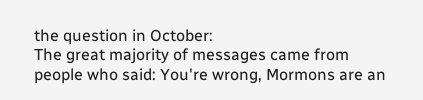the question in October:
The great majority of messages came from people who said: You're wrong, Mormons are an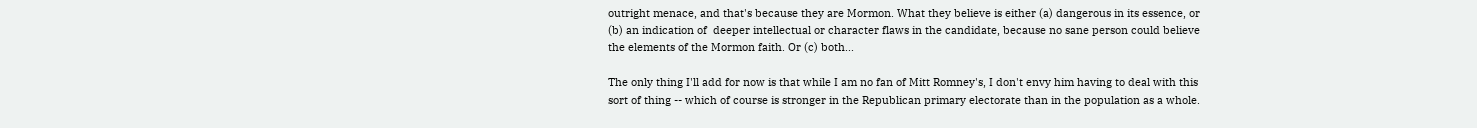outright menace, and that's because they are Mormon. What they believe is either (a) dangerous in its essence, or (b) an indication of  deeper intellectual or character flaws in the candidate, because no sane person could believe the elements of the Mormon faith. Or (c) both...

The only thing I'll add for now is that while I am no fan of Mitt Romney's, I don't envy him having to deal with this sort of thing -- which of course is stronger in the Republican primary electorate than in the population as a whole.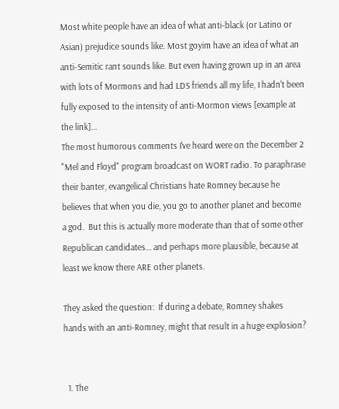Most white people have an idea of what anti-black (or Latino or Asian) prejudice sounds like. Most goyim have an idea of what an anti-Semitic rant sounds like. But even having grown up in an area with lots of Mormons and had LDS friends all my life, I hadn't been fully exposed to the intensity of anti-Mormon views [example at the link]...
The most humorous comments I've heard were on the December 2 "Mel and Floyd" program broadcast on WORT radio. To paraphrase their banter, evangelical Christians hate Romney because he believes that when you die, you go to another planet and become a god.  But this is actually more moderate than that of some other Republican candidates... and perhaps more plausible, because at least we know there ARE other planets.

They asked the question:  If during a debate, Romney shakes hands with an anti-Romney, might that result in a huge explosion?


  1. The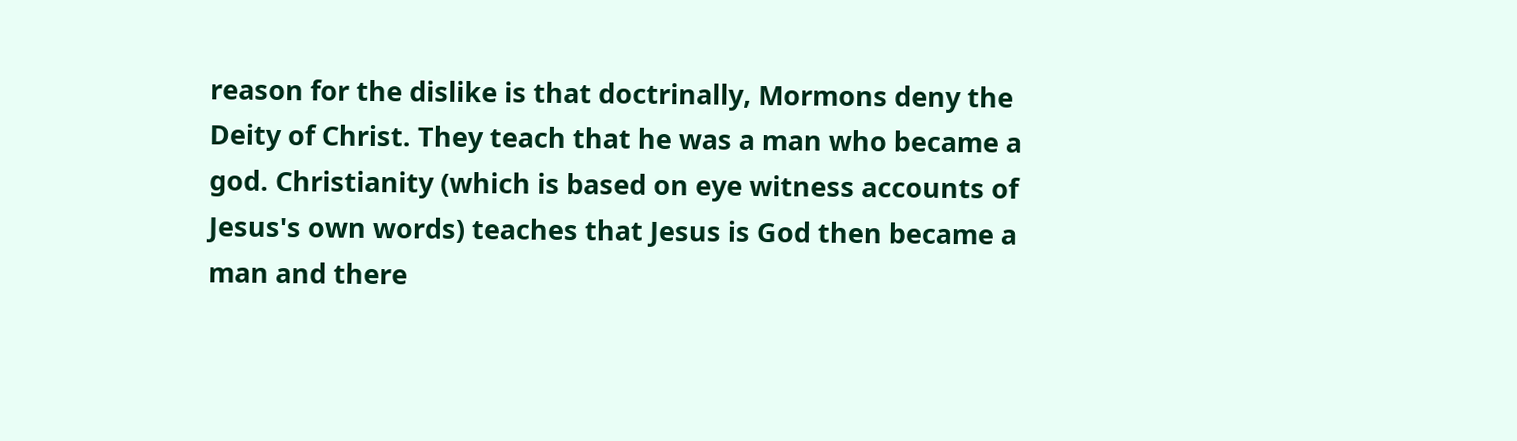reason for the dislike is that doctrinally, Mormons deny the Deity of Christ. They teach that he was a man who became a god. Christianity (which is based on eye witness accounts of Jesus's own words) teaches that Jesus is God then became a man and there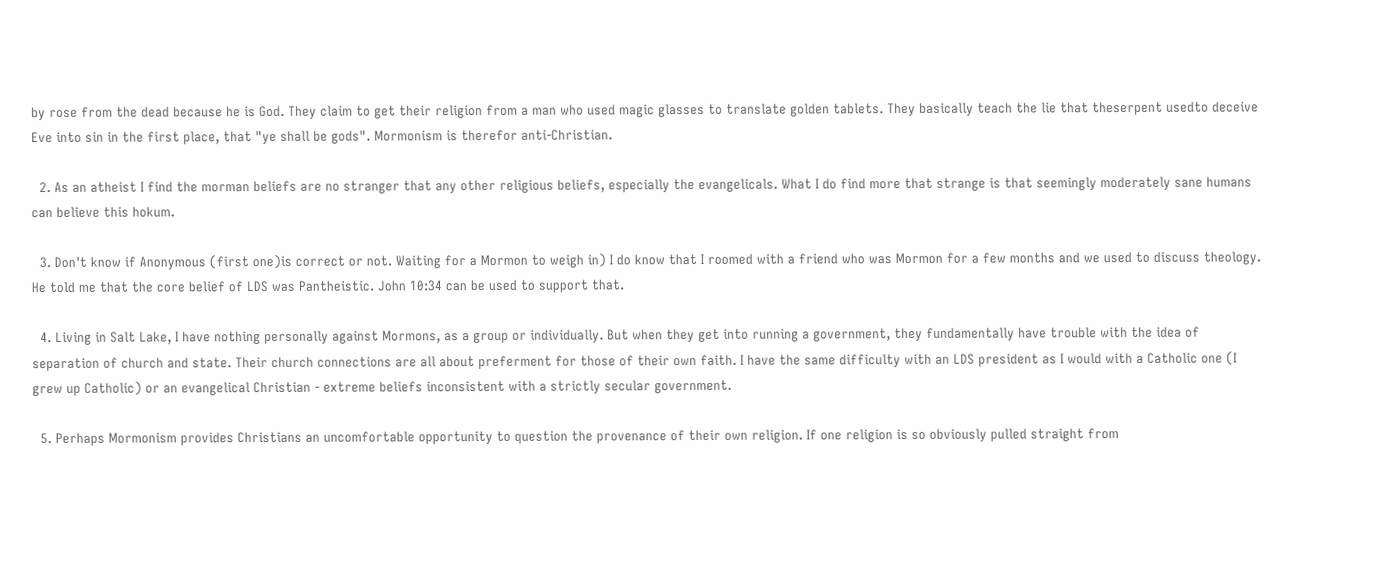by rose from the dead because he is God. They claim to get their religion from a man who used magic glasses to translate golden tablets. They basically teach the lie that theserpent usedto deceive Eve into sin in the first place, that "ye shall be gods". Mormonism is therefor anti-Christian.

  2. As an atheist I find the morman beliefs are no stranger that any other religious beliefs, especially the evangelicals. What I do find more that strange is that seemingly moderately sane humans can believe this hokum.

  3. Don't know if Anonymous (first one)is correct or not. Waiting for a Mormon to weigh in) I do know that I roomed with a friend who was Mormon for a few months and we used to discuss theology. He told me that the core belief of LDS was Pantheistic. John 10:34 can be used to support that.

  4. Living in Salt Lake, I have nothing personally against Mormons, as a group or individually. But when they get into running a government, they fundamentally have trouble with the idea of separation of church and state. Their church connections are all about preferment for those of their own faith. I have the same difficulty with an LDS president as I would with a Catholic one (I grew up Catholic) or an evangelical Christian - extreme beliefs inconsistent with a strictly secular government.

  5. Perhaps Mormonism provides Christians an uncomfortable opportunity to question the provenance of their own religion. If one religion is so obviously pulled straight from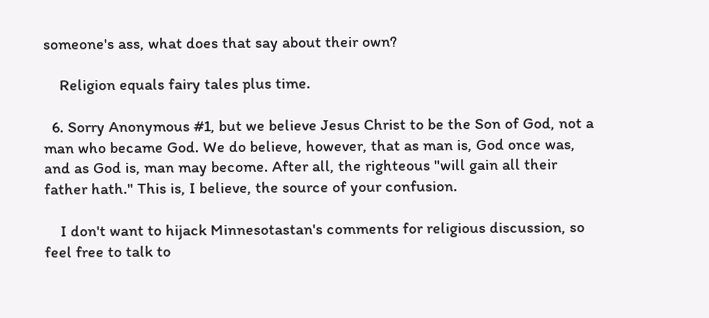someone's ass, what does that say about their own?

    Religion equals fairy tales plus time.

  6. Sorry Anonymous #1, but we believe Jesus Christ to be the Son of God, not a man who became God. We do believe, however, that as man is, God once was, and as God is, man may become. After all, the righteous "will gain all their father hath." This is, I believe, the source of your confusion.

    I don't want to hijack Minnesotastan's comments for religious discussion, so feel free to talk to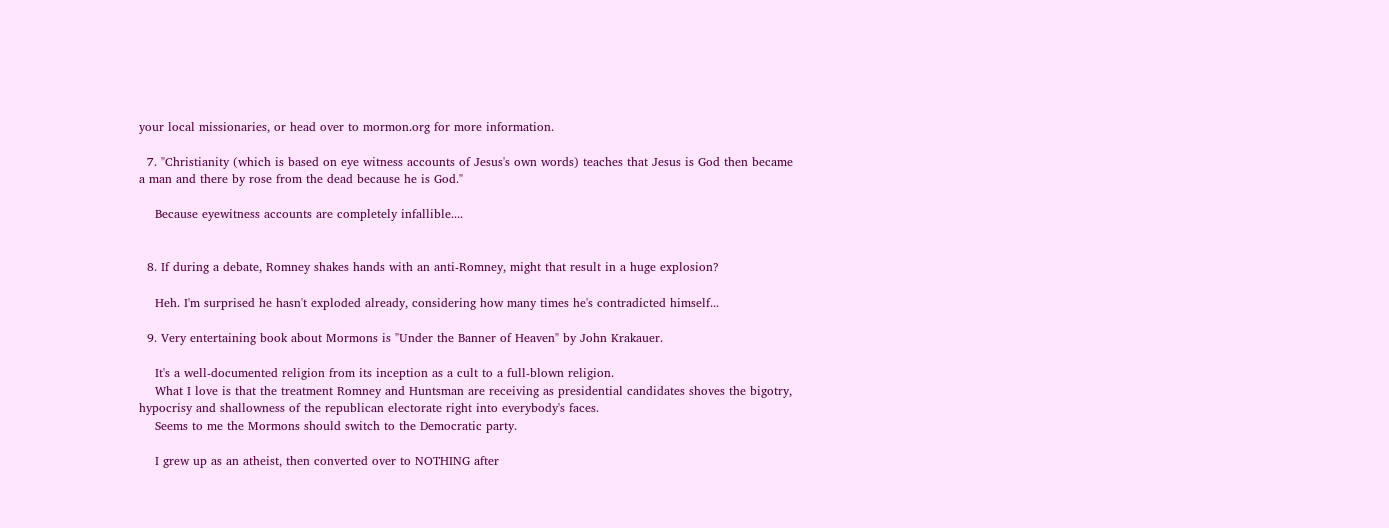your local missionaries, or head over to mormon.org for more information.

  7. "Christianity (which is based on eye witness accounts of Jesus's own words) teaches that Jesus is God then became a man and there by rose from the dead because he is God."

    Because eyewitness accounts are completely infallible....


  8. If during a debate, Romney shakes hands with an anti-Romney, might that result in a huge explosion?

    Heh. I'm surprised he hasn't exploded already, considering how many times he's contradicted himself...

  9. Very entertaining book about Mormons is "Under the Banner of Heaven" by John Krakauer.

    It's a well-documented religion from its inception as a cult to a full-blown religion.
    What I love is that the treatment Romney and Huntsman are receiving as presidential candidates shoves the bigotry, hypocrisy and shallowness of the republican electorate right into everybody's faces.
    Seems to me the Mormons should switch to the Democratic party.

    I grew up as an atheist, then converted over to NOTHING after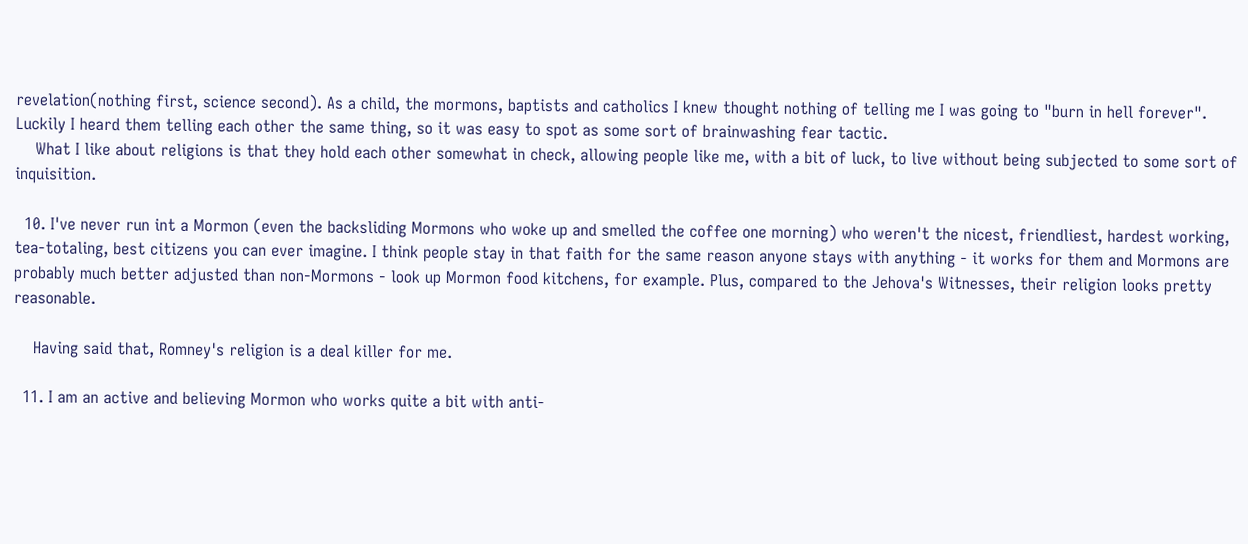revelation(nothing first, science second). As a child, the mormons, baptists and catholics I knew thought nothing of telling me I was going to "burn in hell forever". Luckily I heard them telling each other the same thing, so it was easy to spot as some sort of brainwashing fear tactic.
    What I like about religions is that they hold each other somewhat in check, allowing people like me, with a bit of luck, to live without being subjected to some sort of inquisition.

  10. I've never run int a Mormon (even the backsliding Mormons who woke up and smelled the coffee one morning) who weren't the nicest, friendliest, hardest working, tea-totaling, best citizens you can ever imagine. I think people stay in that faith for the same reason anyone stays with anything - it works for them and Mormons are probably much better adjusted than non-Mormons - look up Mormon food kitchens, for example. Plus, compared to the Jehova's Witnesses, their religion looks pretty reasonable.

    Having said that, Romney's religion is a deal killer for me.

  11. I am an active and believing Mormon who works quite a bit with anti-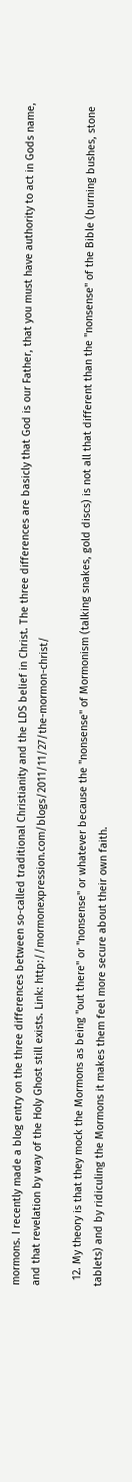mormons. I recently made a blog entry on the three differences between so-called traditional Christianity and the LDS belief in Christ. The three differences are basicly that God is our Father, that you must have authority to act in Gods name, and that revelation by way of the Holy Ghost still exists. Link: http://mormonexpression.com/blogs/2011/11/27/the-mormon-christ/

  12. My theory is that they mock the Mormons as being "out there" or "nonsense" or whatever because the "nonsense" of Mormonism (talking snakes, gold discs) is not all that different than the "nonsense" of the Bible (burning bushes, stone tablets) and by ridiculing the Mormons it makes them feel more secure about their own faith.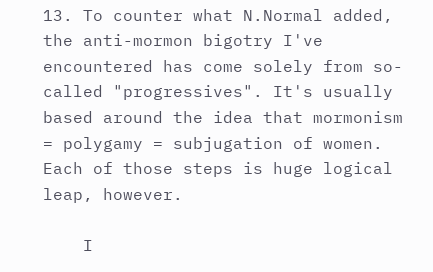13. To counter what N.Normal added, the anti-mormon bigotry I've encountered has come solely from so-called "progressives". It's usually based around the idea that mormonism = polygamy = subjugation of women. Each of those steps is huge logical leap, however.

    I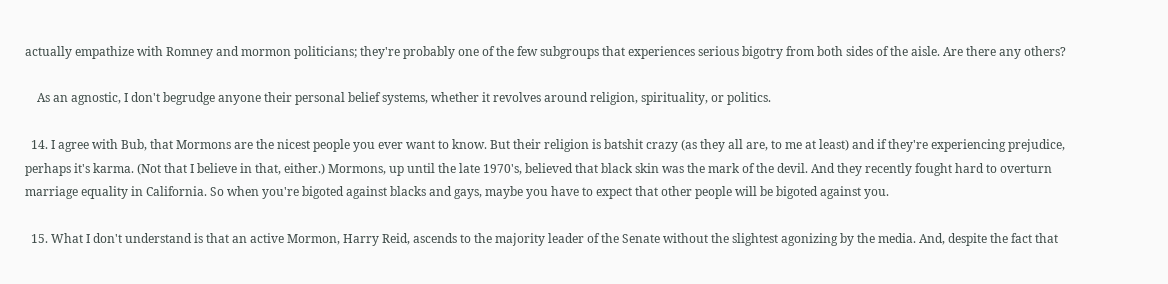actually empathize with Romney and mormon politicians; they're probably one of the few subgroups that experiences serious bigotry from both sides of the aisle. Are there any others?

    As an agnostic, I don't begrudge anyone their personal belief systems, whether it revolves around religion, spirituality, or politics.

  14. I agree with Bub, that Mormons are the nicest people you ever want to know. But their religion is batshit crazy (as they all are, to me at least) and if they're experiencing prejudice, perhaps it's karma. (Not that I believe in that, either.) Mormons, up until the late 1970's, believed that black skin was the mark of the devil. And they recently fought hard to overturn marriage equality in California. So when you're bigoted against blacks and gays, maybe you have to expect that other people will be bigoted against you.

  15. What I don't understand is that an active Mormon, Harry Reid, ascends to the majority leader of the Senate without the slightest agonizing by the media. And, despite the fact that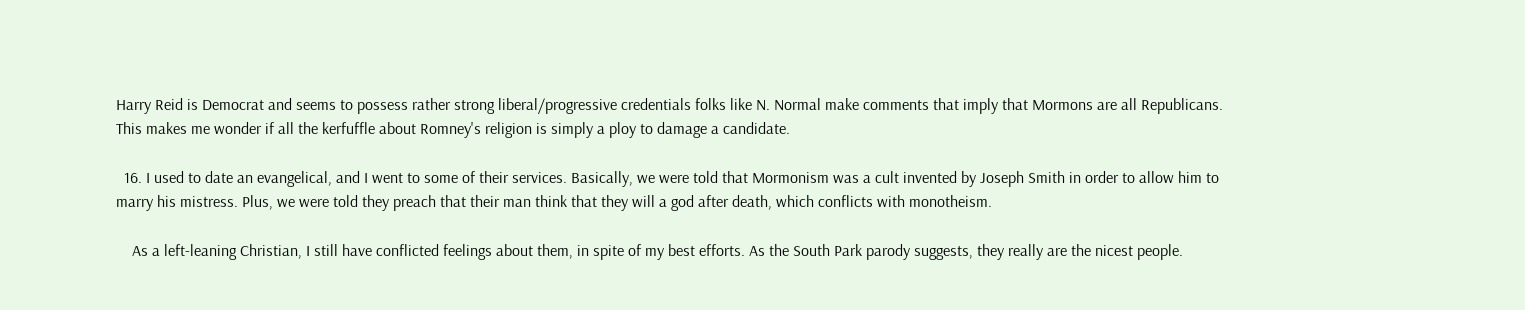Harry Reid is Democrat and seems to possess rather strong liberal/progressive credentials folks like N. Normal make comments that imply that Mormons are all Republicans. This makes me wonder if all the kerfuffle about Romney's religion is simply a ploy to damage a candidate.

  16. I used to date an evangelical, and I went to some of their services. Basically, we were told that Mormonism was a cult invented by Joseph Smith in order to allow him to marry his mistress. Plus, we were told they preach that their man think that they will a god after death, which conflicts with monotheism.

    As a left-leaning Christian, I still have conflicted feelings about them, in spite of my best efforts. As the South Park parody suggests, they really are the nicest people.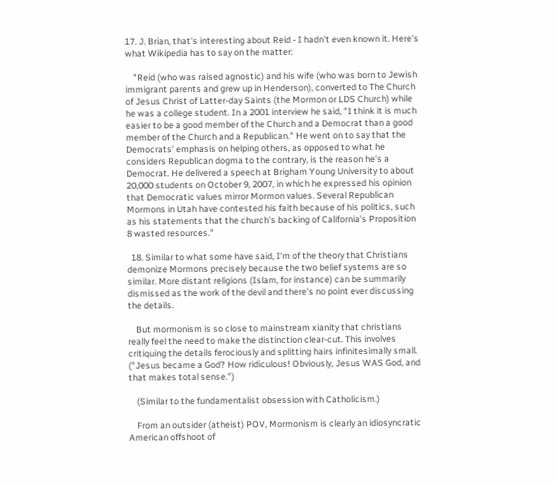17. J. Brian, that's interesting about Reid - I hadn't even known it. Here's what Wikipedia has to say on the matter:

    "Reid (who was raised agnostic) and his wife (who was born to Jewish immigrant parents and grew up in Henderson), converted to The Church of Jesus Christ of Latter-day Saints (the Mormon or LDS Church) while he was a college student. In a 2001 interview he said, "I think it is much easier to be a good member of the Church and a Democrat than a good member of the Church and a Republican." He went on to say that the Democrats' emphasis on helping others, as opposed to what he considers Republican dogma to the contrary, is the reason he's a Democrat. He delivered a speech at Brigham Young University to about 20,000 students on October 9, 2007, in which he expressed his opinion that Democratic values mirror Mormon values. Several Republican Mormons in Utah have contested his faith because of his politics, such as his statements that the church's backing of California's Proposition 8 wasted resources."

  18. Similar to what some have said, I'm of the theory that Christians demonize Mormons precisely because the two belief systems are so similar. More distant religions (Islam, for instance) can be summarily dismissed as the work of the devil and there's no point ever discussing the details.

    But mormonism is so close to mainstream xianity that christians really feel the need to make the distinction clear-cut. This involves critiquing the details ferociously and splitting hairs infinitesimally small. ("Jesus became a God? How ridiculous! Obviously, Jesus WAS God, and that makes total sense.")

    (Similar to the fundamentalist obsession with Catholicism.)

    From an outsider (atheist) POV, Mormonism is clearly an idiosyncratic American offshoot of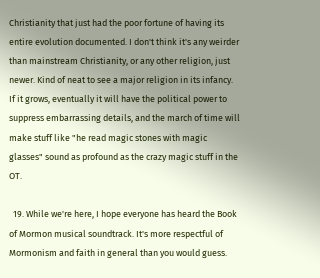Christianity that just had the poor fortune of having its entire evolution documented. I don't think it's any weirder than mainstream Christianity, or any other religion, just newer. Kind of neat to see a major religion in its infancy. If it grows, eventually it will have the political power to suppress embarrassing details, and the march of time will make stuff like "he read magic stones with magic glasses" sound as profound as the crazy magic stuff in the OT.

  19. While we're here, I hope everyone has heard the Book of Mormon musical soundtrack. It's more respectful of Mormonism and faith in general than you would guess.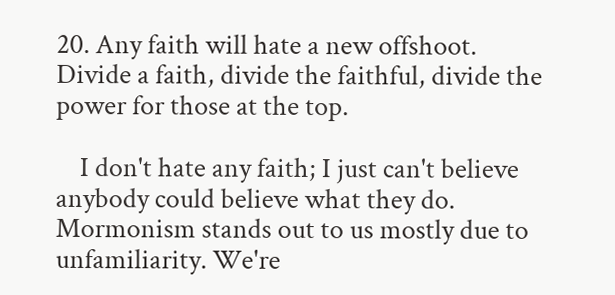20. Any faith will hate a new offshoot. Divide a faith, divide the faithful, divide the power for those at the top.

    I don't hate any faith; I just can't believe anybody could believe what they do. Mormonism stands out to us mostly due to unfamiliarity. We're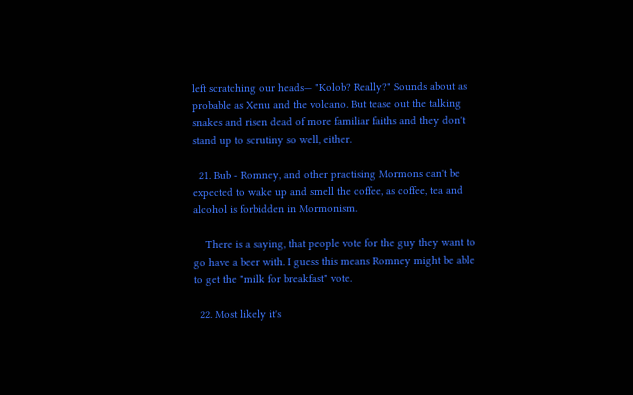left scratching our heads— "Kolob? Really?" Sounds about as probable as Xenu and the volcano. But tease out the talking snakes and risen dead of more familiar faiths and they don't stand up to scrutiny so well, either.

  21. Bub - Romney, and other practising Mormons can't be expected to wake up and smell the coffee, as coffee, tea and alcohol is forbidden in Mormonism.

    There is a saying, that people vote for the guy they want to go have a beer with. I guess this means Romney might be able to get the "milk for breakfast" vote.

  22. Most likely it's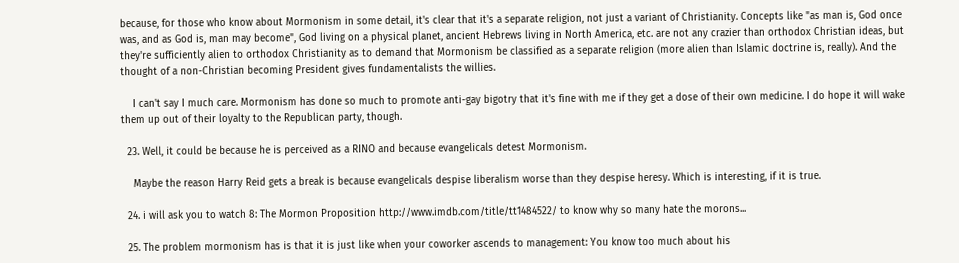because, for those who know about Mormonism in some detail, it's clear that it's a separate religion, not just a variant of Christianity. Concepts like "as man is, God once was, and as God is, man may become", God living on a physical planet, ancient Hebrews living in North America, etc. are not any crazier than orthodox Christian ideas, but they're sufficiently alien to orthodox Christianity as to demand that Mormonism be classified as a separate religion (more alien than Islamic doctrine is, really). And the thought of a non-Christian becoming President gives fundamentalists the willies.

    I can't say I much care. Mormonism has done so much to promote anti-gay bigotry that it's fine with me if they get a dose of their own medicine. I do hope it will wake them up out of their loyalty to the Republican party, though.

  23. Well, it could be because he is perceived as a RINO and because evangelicals detest Mormonism.

    Maybe the reason Harry Reid gets a break is because evangelicals despise liberalism worse than they despise heresy. Which is interesting, if it is true.

  24. i will ask you to watch 8: The Mormon Proposition http://www.imdb.com/title/tt1484522/ to know why so many hate the morons...

  25. The problem mormonism has is that it is just like when your coworker ascends to management: You know too much about his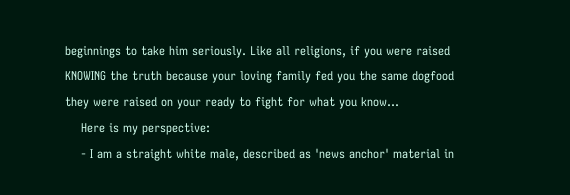beginnings to take him seriously. Like all religions, if you were raised KNOWING the truth because your loving family fed you the same dogfood they were raised on your ready to fight for what you know...
    Here is my perspective:
    - I am a straight white male, described as 'news anchor' material in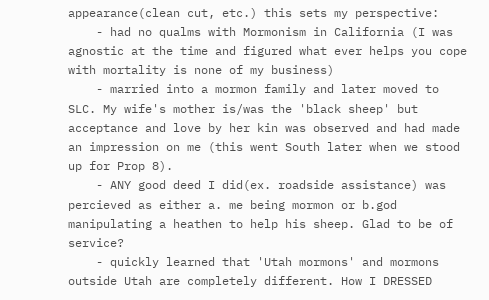appearance(clean cut, etc.) this sets my perspective:
    - had no qualms with Mormonism in California (I was agnostic at the time and figured what ever helps you cope with mortality is none of my business)
    - married into a mormon family and later moved to SLC. My wife's mother is/was the 'black sheep' but acceptance and love by her kin was observed and had made an impression on me (this went South later when we stood up for Prop 8).
    - ANY good deed I did(ex. roadside assistance) was percieved as either a. me being mormon or b.god manipulating a heathen to help his sheep. Glad to be of service?
    - quickly learned that 'Utah mormons' and mormons outside Utah are completely different. How I DRESSED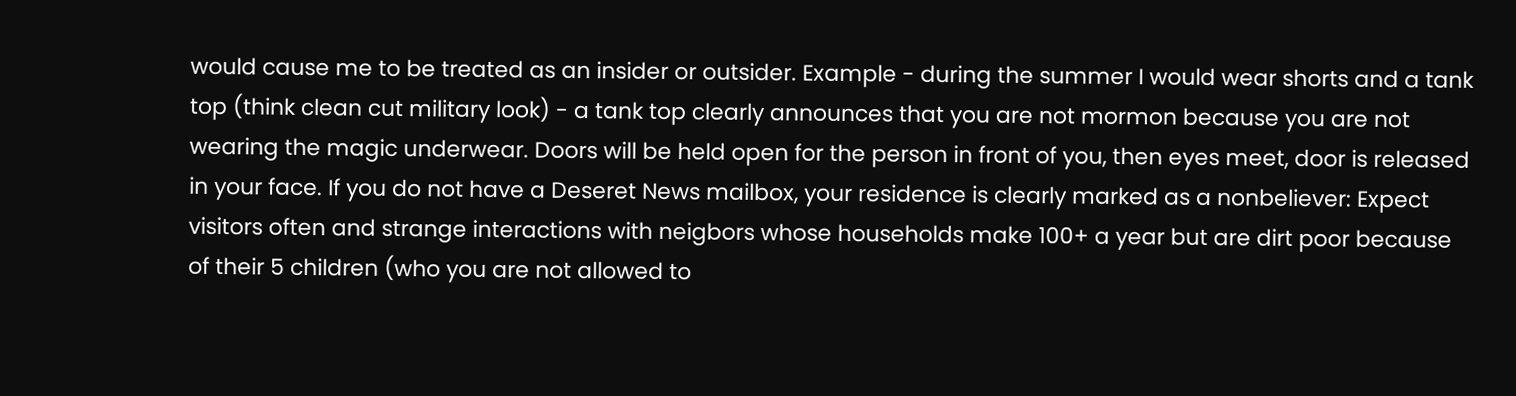would cause me to be treated as an insider or outsider. Example - during the summer I would wear shorts and a tank top (think clean cut military look) - a tank top clearly announces that you are not mormon because you are not wearing the magic underwear. Doors will be held open for the person in front of you, then eyes meet, door is released in your face. If you do not have a Deseret News mailbox, your residence is clearly marked as a nonbeliever: Expect visitors often and strange interactions with neigbors whose households make 100+ a year but are dirt poor because of their 5 children (who you are not allowed to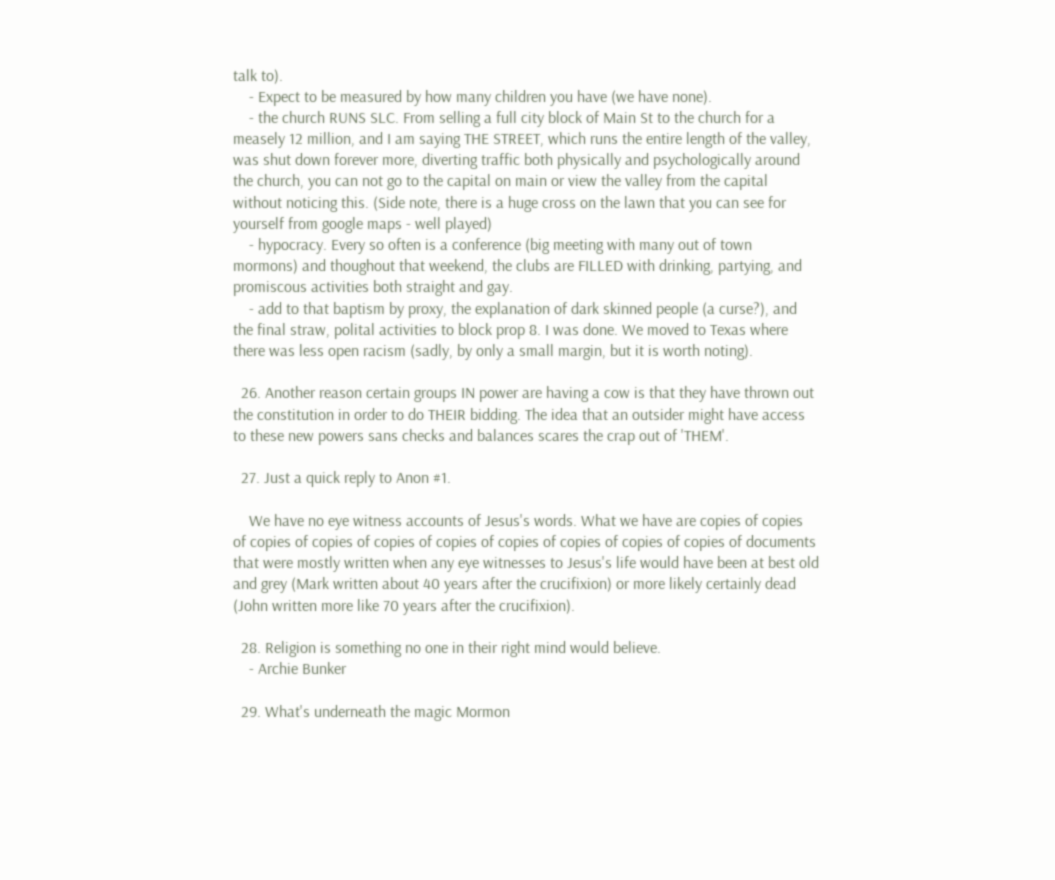talk to).
    - Expect to be measured by how many children you have (we have none).
    - the church RUNS SLC. From selling a full city block of Main St to the church for a measely 12 million, and I am saying THE STREET, which runs the entire length of the valley, was shut down forever more, diverting traffic both physically and psychologically around the church, you can not go to the capital on main or view the valley from the capital without noticing this. (Side note, there is a huge cross on the lawn that you can see for yourself from google maps - well played)
    - hypocracy. Every so often is a conference (big meeting with many out of town mormons) and thoughout that weekend, the clubs are FILLED with drinking, partying, and promiscous activities both straight and gay.
    - add to that baptism by proxy, the explanation of dark skinned people (a curse?), and the final straw, polital activities to block prop 8. I was done. We moved to Texas where there was less open racism (sadly, by only a small margin, but it is worth noting).

  26. Another reason certain groups IN power are having a cow is that they have thrown out the constitution in order to do THEIR bidding. The idea that an outsider might have access to these new powers sans checks and balances scares the crap out of 'THEM'.

  27. Just a quick reply to Anon #1.

    We have no eye witness accounts of Jesus's words. What we have are copies of copies of copies of copies of copies of copies of copies of copies of copies of copies of documents that were mostly written when any eye witnesses to Jesus's life would have been at best old and grey (Mark written about 40 years after the crucifixion) or more likely certainly dead (John written more like 70 years after the crucifixion).

  28. Religion is something no one in their right mind would believe.
    - Archie Bunker

  29. What's underneath the magic Mormon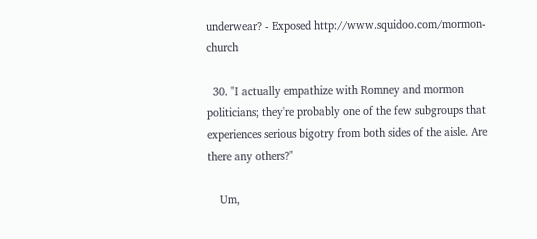underwear? - Exposed http://www.squidoo.com/mormon-church

  30. "I actually empathize with Romney and mormon politicians; they're probably one of the few subgroups that experiences serious bigotry from both sides of the aisle. Are there any others?"

    Um,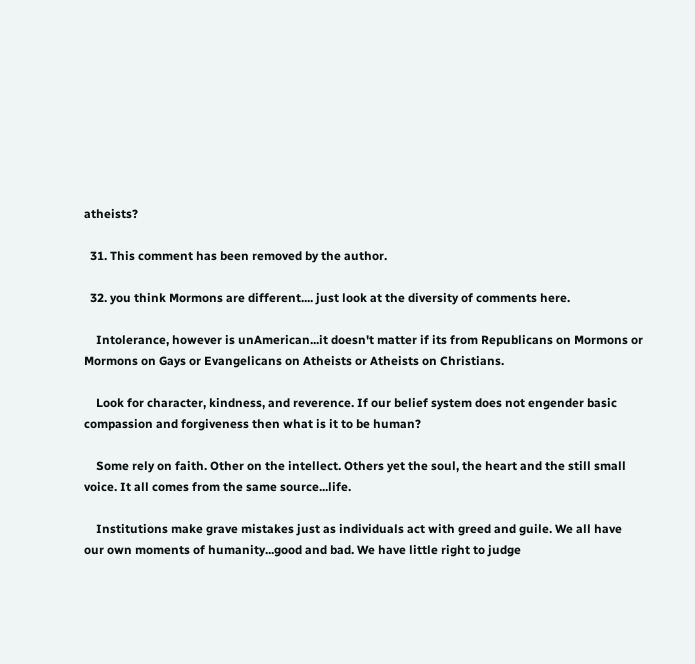atheists?

  31. This comment has been removed by the author.

  32. you think Mormons are different.... just look at the diversity of comments here.

    Intolerance, however is unAmerican...it doesn't matter if its from Republicans on Mormons or Mormons on Gays or Evangelicans on Atheists or Atheists on Christians.

    Look for character, kindness, and reverence. If our belief system does not engender basic compassion and forgiveness then what is it to be human?

    Some rely on faith. Other on the intellect. Others yet the soul, the heart and the still small voice. It all comes from the same source...life.

    Institutions make grave mistakes just as individuals act with greed and guile. We all have our own moments of humanity...good and bad. We have little right to judge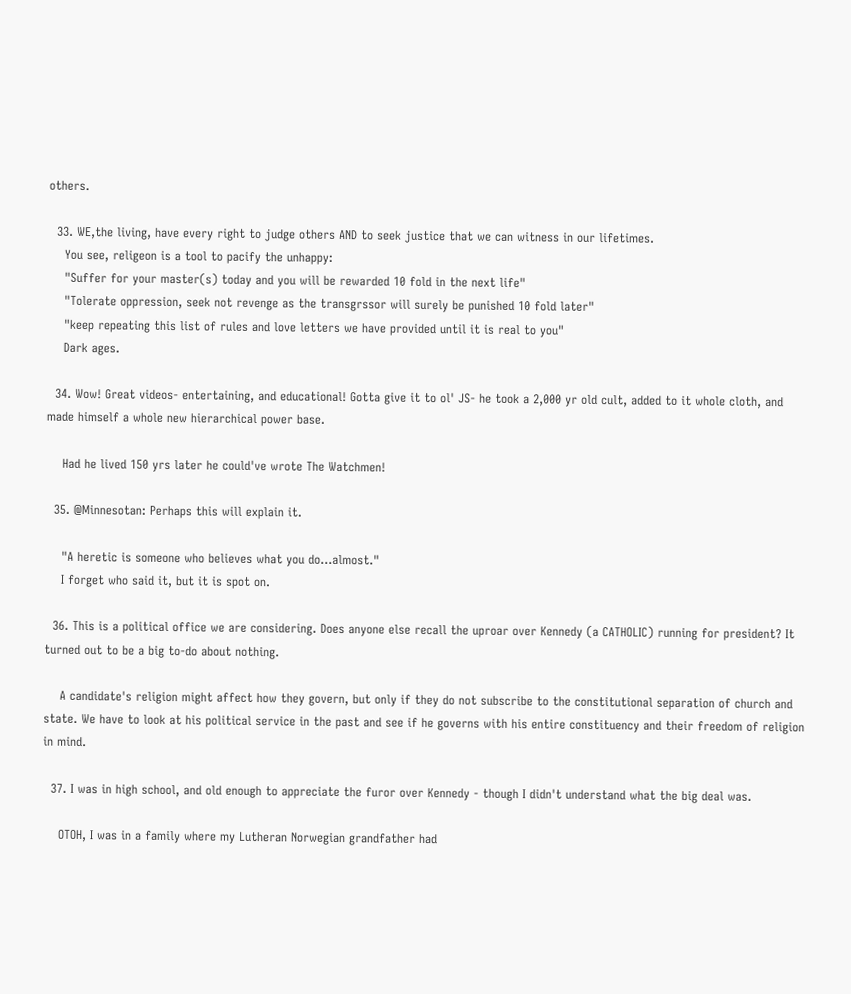others.

  33. WE,the living, have every right to judge others AND to seek justice that we can witness in our lifetimes.
    You see, religeon is a tool to pacify the unhappy:
    "Suffer for your master(s) today and you will be rewarded 10 fold in the next life"
    "Tolerate oppression, seek not revenge as the transgrssor will surely be punished 10 fold later"
    "keep repeating this list of rules and love letters we have provided until it is real to you"
    Dark ages.

  34. Wow! Great videos- entertaining, and educational! Gotta give it to ol' JS- he took a 2,000 yr old cult, added to it whole cloth, and made himself a whole new hierarchical power base.

    Had he lived 150 yrs later he could've wrote The Watchmen!

  35. @Minnesotan: Perhaps this will explain it.

    "A heretic is someone who believes what you do...almost."
    I forget who said it, but it is spot on.

  36. This is a political office we are considering. Does anyone else recall the uproar over Kennedy (a CATHOLIC) running for president? It turned out to be a big to-do about nothing.

    A candidate's religion might affect how they govern, but only if they do not subscribe to the constitutional separation of church and state. We have to look at his political service in the past and see if he governs with his entire constituency and their freedom of religion in mind.

  37. I was in high school, and old enough to appreciate the furor over Kennedy - though I didn't understand what the big deal was.

    OTOH, I was in a family where my Lutheran Norwegian grandfather had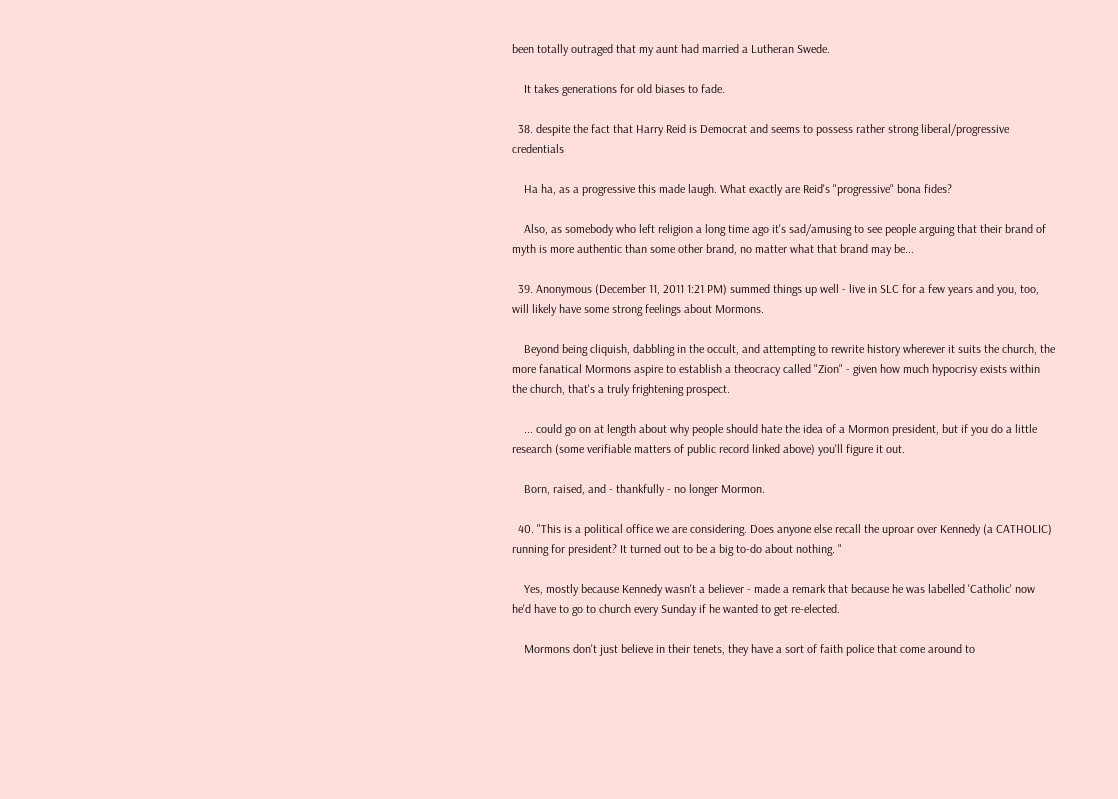been totally outraged that my aunt had married a Lutheran Swede.

    It takes generations for old biases to fade.

  38. despite the fact that Harry Reid is Democrat and seems to possess rather strong liberal/progressive credentials

    Ha ha, as a progressive this made laugh. What exactly are Reid's "progressive" bona fides?

    Also, as somebody who left religion a long time ago it's sad/amusing to see people arguing that their brand of myth is more authentic than some other brand, no matter what that brand may be...

  39. Anonymous (December 11, 2011 1:21 PM) summed things up well - live in SLC for a few years and you, too, will likely have some strong feelings about Mormons.

    Beyond being cliquish, dabbling in the occult, and attempting to rewrite history wherever it suits the church, the more fanatical Mormons aspire to establish a theocracy called "Zion" - given how much hypocrisy exists within the church, that's a truly frightening prospect.

    ... could go on at length about why people should hate the idea of a Mormon president, but if you do a little research (some verifiable matters of public record linked above) you'll figure it out.

    Born, raised, and - thankfully - no longer Mormon.

  40. "This is a political office we are considering. Does anyone else recall the uproar over Kennedy (a CATHOLIC) running for president? It turned out to be a big to-do about nothing. "

    Yes, mostly because Kennedy wasn't a believer - made a remark that because he was labelled 'Catholic' now he'd have to go to church every Sunday if he wanted to get re-elected.

    Mormons don't just believe in their tenets, they have a sort of faith police that come around to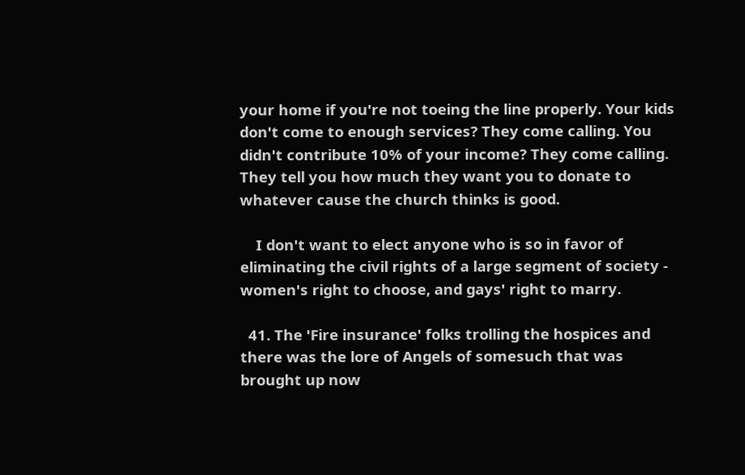your home if you're not toeing the line properly. Your kids don't come to enough services? They come calling. You didn't contribute 10% of your income? They come calling. They tell you how much they want you to donate to whatever cause the church thinks is good.

    I don't want to elect anyone who is so in favor of eliminating the civil rights of a large segment of society - women's right to choose, and gays' right to marry.

  41. The 'Fire insurance' folks trolling the hospices and there was the lore of Angels of somesuch that was brought up now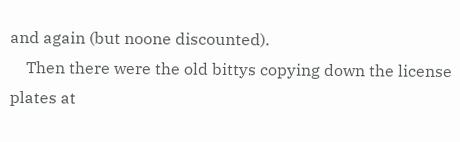and again (but noone discounted).
    Then there were the old bittys copying down the license plates at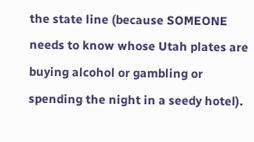the state line (because SOMEONE needs to know whose Utah plates are buying alcohol or gambling or spending the night in a seedy hotel).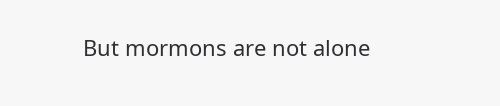But mormons are not alone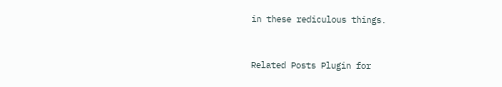in these rediculous things.


Related Posts Plugin for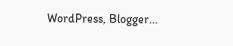WordPress, Blogger...